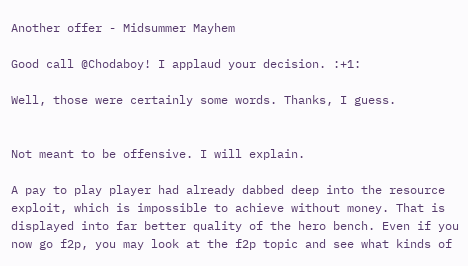Another offer - Midsummer Mayhem

Good call @Chodaboy! I applaud your decision. :+1:

Well, those were certainly some words. Thanks, I guess.


Not meant to be offensive. I will explain.

A pay to play player had already dabbed deep into the resource exploit, which is impossible to achieve without money. That is displayed into far better quality of the hero bench. Even if you now go f2p, you may look at the f2p topic and see what kinds of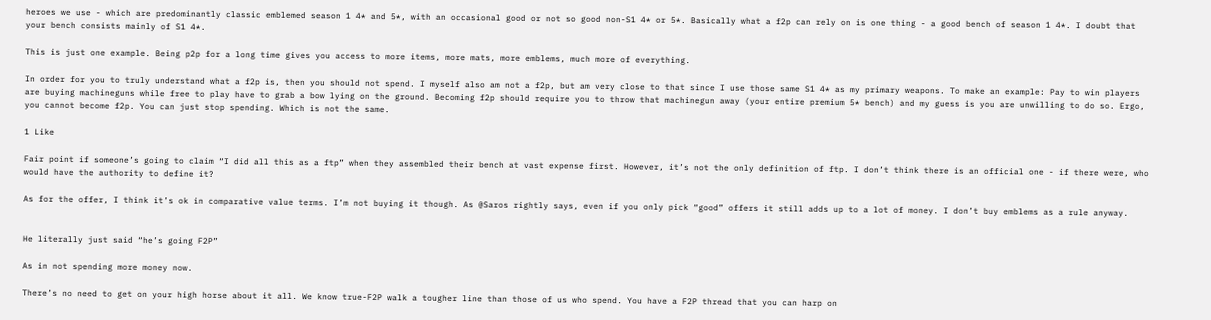heroes we use - which are predominantly classic emblemed season 1 4* and 5*, with an occasional good or not so good non-S1 4* or 5*. Basically what a f2p can rely on is one thing - a good bench of season 1 4*. I doubt that your bench consists mainly of S1 4*.

This is just one example. Being p2p for a long time gives you access to more items, more mats, more emblems, much more of everything.

In order for you to truly understand what a f2p is, then you should not spend. I myself also am not a f2p, but am very close to that since I use those same S1 4* as my primary weapons. To make an example: Pay to win players are buying machineguns while free to play have to grab a bow lying on the ground. Becoming f2p should require you to throw that machinegun away (your entire premium 5* bench) and my guess is you are unwilling to do so. Ergo, you cannot become f2p. You can just stop spending. Which is not the same.

1 Like

Fair point if someone’s going to claim “I did all this as a ftp” when they assembled their bench at vast expense first. However, it’s not the only definition of ftp. I don’t think there is an official one - if there were, who would have the authority to define it?

As for the offer, I think it’s ok in comparative value terms. I’m not buying it though. As @Saros rightly says, even if you only pick “good” offers it still adds up to a lot of money. I don’t buy emblems as a rule anyway.


He literally just said “he’s going F2P”

As in not spending more money now.

There’s no need to get on your high horse about it all. We know true-F2P walk a tougher line than those of us who spend. You have a F2P thread that you can harp on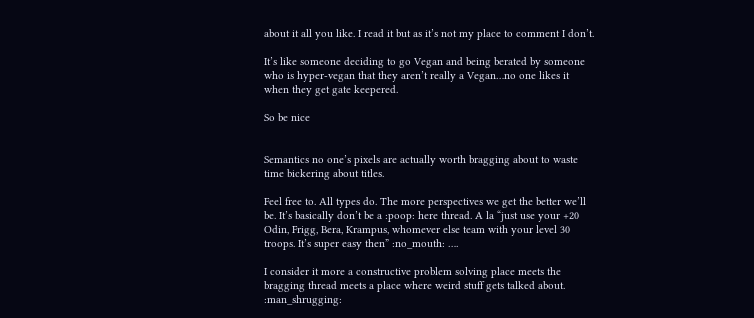about it all you like. I read it but as it’s not my place to comment I don’t.

It’s like someone deciding to go Vegan and being berated by someone who is hyper-vegan that they aren’t really a Vegan…no one likes it when they get gate keepered.

So be nice


Semantics no one’s pixels are actually worth bragging about to waste time bickering about titles.

Feel free to. All types do. The more perspectives we get the better we’ll be. It’s basically don’t be a :poop: here thread. A la “just use your +20 Odin, Frigg, Bera, Krampus, whomever else team with your level 30 troops. It’s super easy then” :no_mouth: ….

I consider it more a constructive problem solving place meets the bragging thread meets a place where weird stuff gets talked about. :man_shrugging: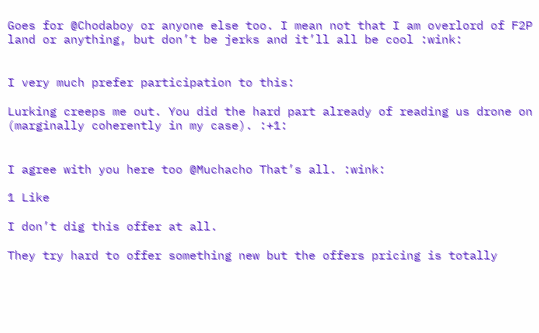Goes for @Chodaboy or anyone else too. I mean not that I am overlord of F2P land or anything, but don’t be jerks and it’ll all be cool :wink:


I very much prefer participation to this:

Lurking creeps me out. You did the hard part already of reading us drone on (marginally coherently in my case). :+1:


I agree with you here too @Muchacho That’s all. :wink:

1 Like

I don’t dig this offer at all.

They try hard to offer something new but the offers pricing is totally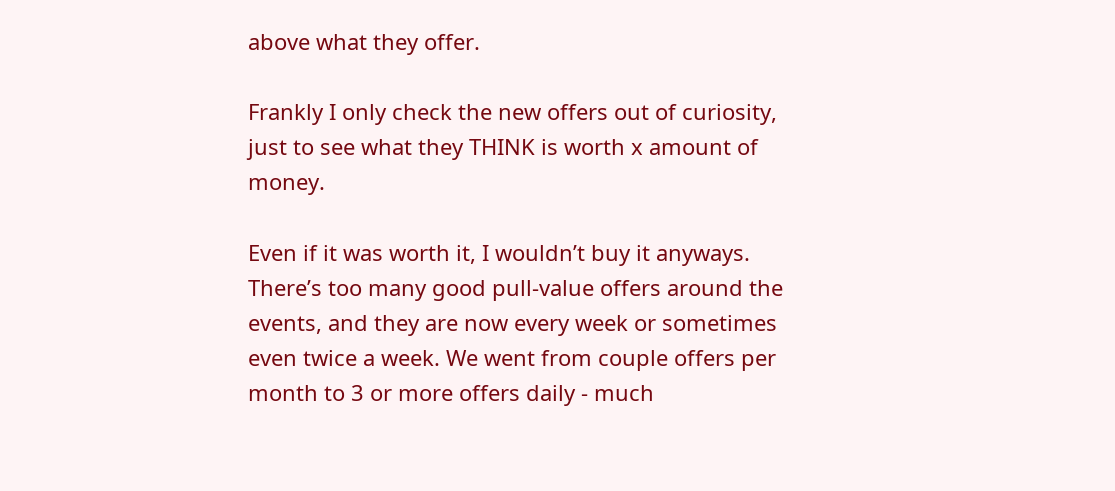above what they offer.

Frankly I only check the new offers out of curiosity, just to see what they THINK is worth x amount of money.

Even if it was worth it, I wouldn’t buy it anyways. There’s too many good pull-value offers around the events, and they are now every week or sometimes even twice a week. We went from couple offers per month to 3 or more offers daily - much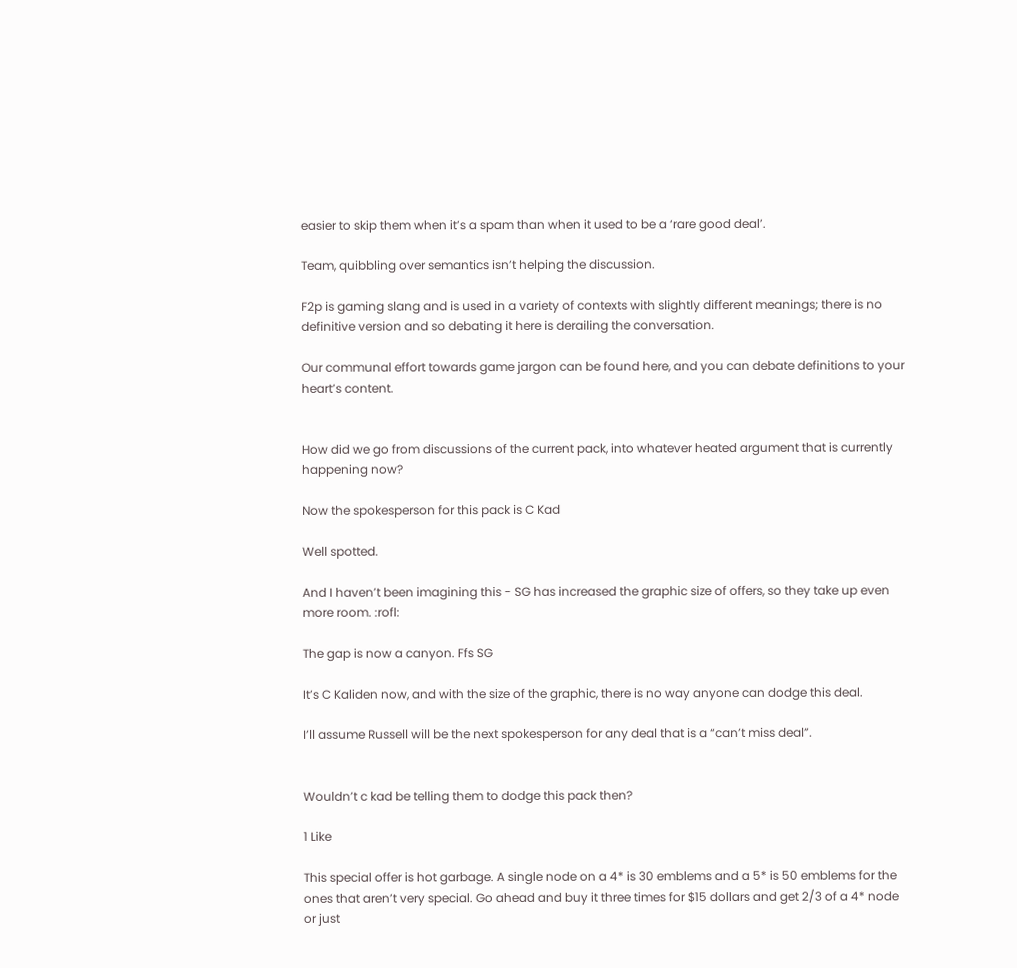easier to skip them when it’s a spam than when it used to be a ‘rare good deal’.

Team, quibbling over semantics isn’t helping the discussion.

F2p is gaming slang and is used in a variety of contexts with slightly different meanings; there is no definitive version and so debating it here is derailing the conversation.

Our communal effort towards game jargon can be found here, and you can debate definitions to your heart’s content.


How did we go from discussions of the current pack, into whatever heated argument that is currently happening now?

Now the spokesperson for this pack is C Kad

Well spotted.

And I haven’t been imagining this - SG has increased the graphic size of offers, so they take up even more room. :rofl:

The gap is now a canyon. Ffs SG

It’s C Kaliden now, and with the size of the graphic, there is no way anyone can dodge this deal.

I’ll assume Russell will be the next spokesperson for any deal that is a “can’t miss deal”.


Wouldn’t c kad be telling them to dodge this pack then?

1 Like

This special offer is hot garbage. A single node on a 4* is 30 emblems and a 5* is 50 emblems for the ones that aren’t very special. Go ahead and buy it three times for $15 dollars and get 2/3 of a 4* node or just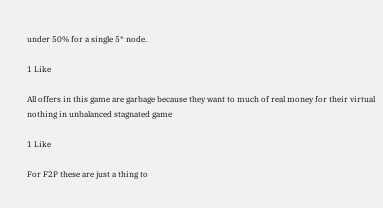under 50% for a single 5* node.

1 Like

All offers in this game are garbage because they want to much of real money for their virtual nothing in unbalanced stagnated game

1 Like

For F2P these are just a thing to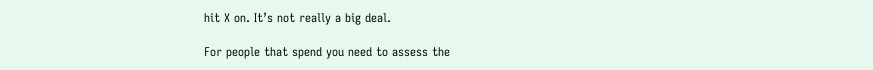hit X on. It’s not really a big deal.

For people that spend you need to assess the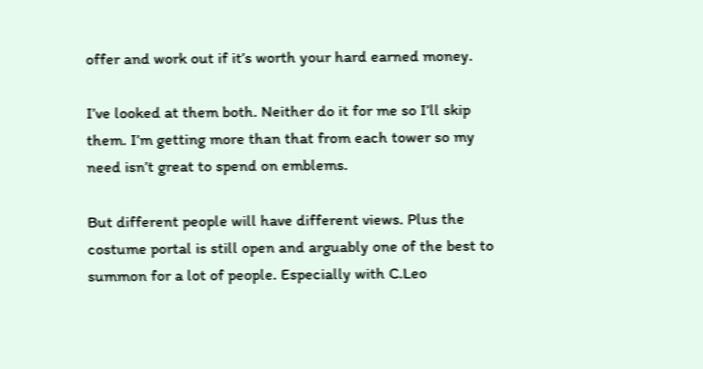offer and work out if it’s worth your hard earned money.

I’ve looked at them both. Neither do it for me so I’ll skip them. I’m getting more than that from each tower so my need isn’t great to spend on emblems.

But different people will have different views. Plus the costume portal is still open and arguably one of the best to summon for a lot of people. Especially with C.Leo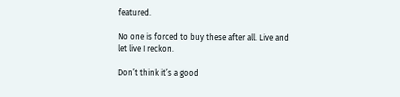featured.

No one is forced to buy these after all. Live and let live I reckon.

Don’t think it’s a good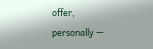offer, personally —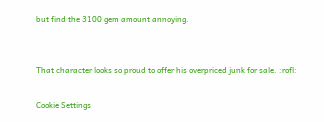but find the 3100 gem amount annoying.


That character looks so proud to offer his overpriced junk for sale. :rofl:

Cookie Settings